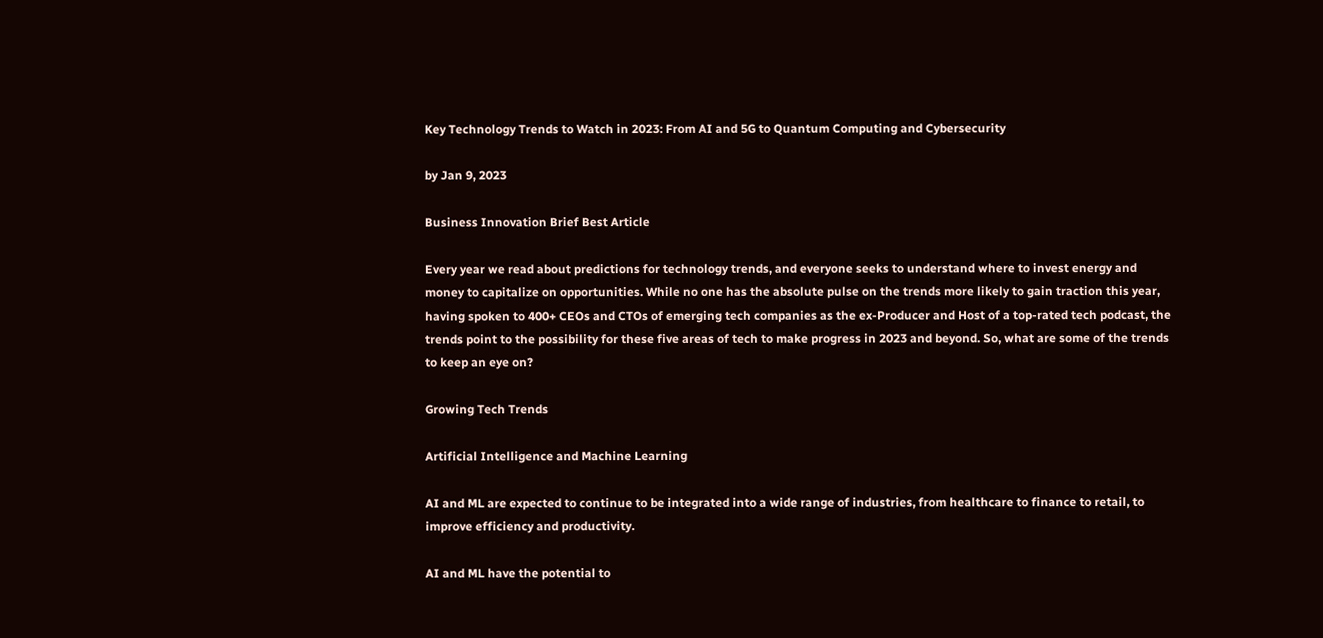Key Technology Trends to Watch in 2023: From AI and 5G to Quantum Computing and Cybersecurity

by Jan 9, 2023

Business Innovation Brief Best Article

Every year we read about predictions for technology trends, and everyone seeks to understand where to invest energy and money to capitalize on opportunities. While no one has the absolute pulse on the trends more likely to gain traction this year, having spoken to 400+ CEOs and CTOs of emerging tech companies as the ex-Producer and Host of a top-rated tech podcast, the trends point to the possibility for these five areas of tech to make progress in 2023 and beyond. So, what are some of the trends to keep an eye on?

Growing Tech Trends

Artificial Intelligence and Machine Learning

AI and ML are expected to continue to be integrated into a wide range of industries, from healthcare to finance to retail, to improve efficiency and productivity.

AI and ML have the potential to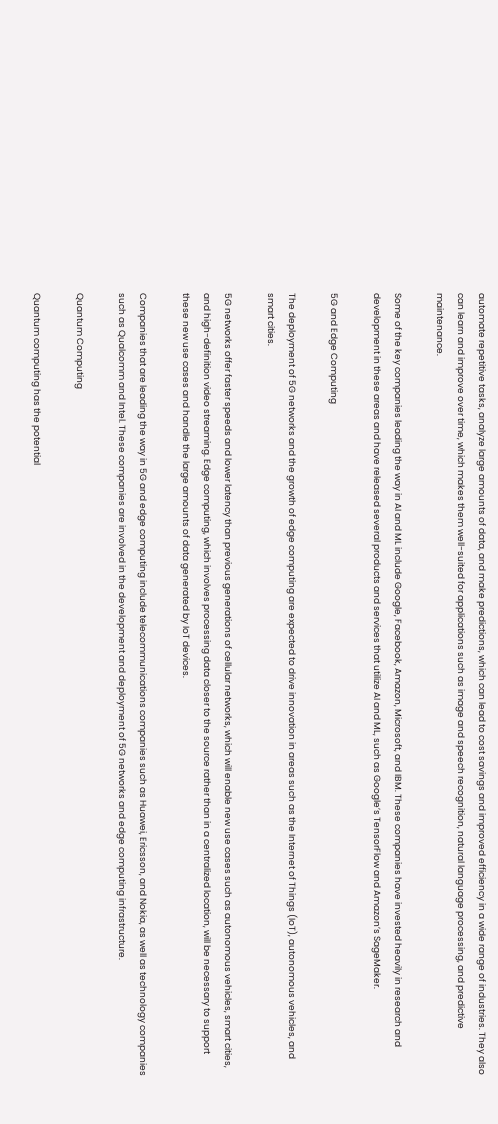automate repetitive tasks, analyze large amounts of data, and make predictions, which can lead to cost savings and improved efficiency in a wide range of industries. They also can learn and improve over time, which makes them well-suited for applications such as image and speech recognition, natural language processing, and predictive maintenance.

Some of the key companies leading the way in AI and ML include Google, Facebook, Amazon, Microsoft, and IBM. These companies have invested heavily in research and development in these areas and have released several products and services that utilize AI and ML, such as Google’s TensorFlow and Amazon’s SageMaker.

5G and Edge Computing

The deployment of 5G networks and the growth of edge computing are expected to drive innovation in areas such as the Internet of Things (IoT), autonomous vehicles, and smart cities.

5G networks offer faster speeds and lower latency than previous generations of cellular networks, which will enable new use cases such as autonomous vehicles, smart cities, and high-definition video streaming. Edge computing, which involves processing data closer to the source rather than in a centralized location, will be necessary to support these new use cases and handle the large amounts of data generated by IoT devices.

Companies that are leading the way in 5G and edge computing include telecommunications companies such as Huawei, Ericsson, and Nokia, as well as technology companies such as Qualcomm and Intel. These companies are involved in the development and deployment of 5G networks and edge computing infrastructure.

Quantum Computing

Quantum computing has the potential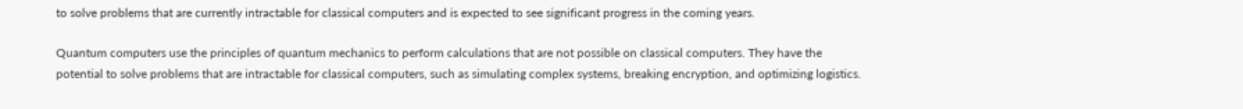to solve problems that are currently intractable for classical computers and is expected to see significant progress in the coming years.

Quantum computers use the principles of quantum mechanics to perform calculations that are not possible on classical computers. They have the potential to solve problems that are intractable for classical computers, such as simulating complex systems, breaking encryption, and optimizing logistics.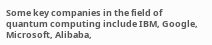Some key companies in the field of quantum computing include IBM, Google, Microsoft, Alibaba,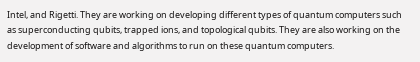Intel, and Rigetti. They are working on developing different types of quantum computers such as superconducting qubits, trapped ions, and topological qubits. They are also working on the development of software and algorithms to run on these quantum computers.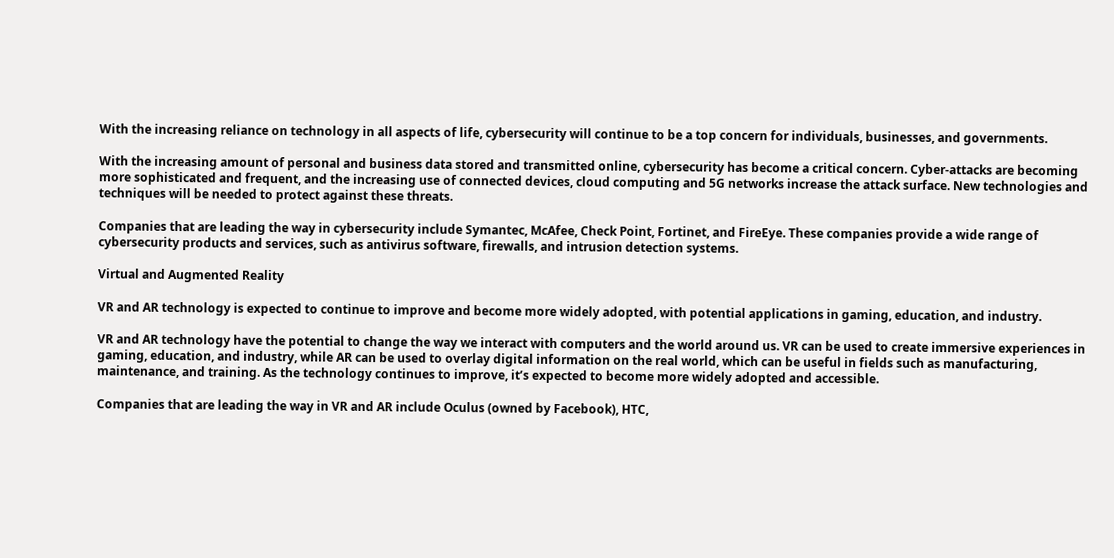With the increasing reliance on technology in all aspects of life, cybersecurity will continue to be a top concern for individuals, businesses, and governments.

With the increasing amount of personal and business data stored and transmitted online, cybersecurity has become a critical concern. Cyber-attacks are becoming more sophisticated and frequent, and the increasing use of connected devices, cloud computing and 5G networks increase the attack surface. New technologies and techniques will be needed to protect against these threats.

Companies that are leading the way in cybersecurity include Symantec, McAfee, Check Point, Fortinet, and FireEye. These companies provide a wide range of cybersecurity products and services, such as antivirus software, firewalls, and intrusion detection systems.

Virtual and Augmented Reality

VR and AR technology is expected to continue to improve and become more widely adopted, with potential applications in gaming, education, and industry.

VR and AR technology have the potential to change the way we interact with computers and the world around us. VR can be used to create immersive experiences in gaming, education, and industry, while AR can be used to overlay digital information on the real world, which can be useful in fields such as manufacturing, maintenance, and training. As the technology continues to improve, it’s expected to become more widely adopted and accessible.

Companies that are leading the way in VR and AR include Oculus (owned by Facebook), HTC,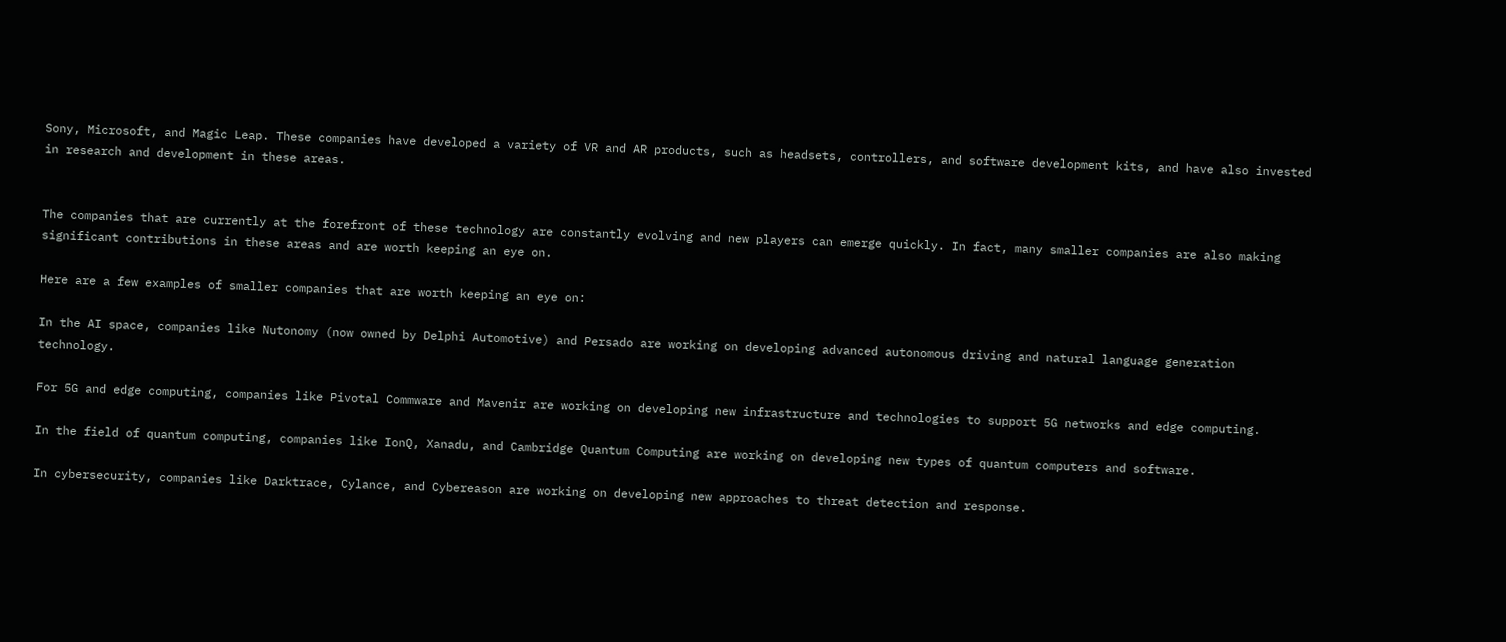Sony, Microsoft, and Magic Leap. These companies have developed a variety of VR and AR products, such as headsets, controllers, and software development kits, and have also invested in research and development in these areas.


The companies that are currently at the forefront of these technology are constantly evolving and new players can emerge quickly. In fact, many smaller companies are also making significant contributions in these areas and are worth keeping an eye on.

Here are a few examples of smaller companies that are worth keeping an eye on:

In the AI space, companies like Nutonomy (now owned by Delphi Automotive) and Persado are working on developing advanced autonomous driving and natural language generation technology.

For 5G and edge computing, companies like Pivotal Commware and Mavenir are working on developing new infrastructure and technologies to support 5G networks and edge computing.

In the field of quantum computing, companies like IonQ, Xanadu, and Cambridge Quantum Computing are working on developing new types of quantum computers and software.

In cybersecurity, companies like Darktrace, Cylance, and Cybereason are working on developing new approaches to threat detection and response.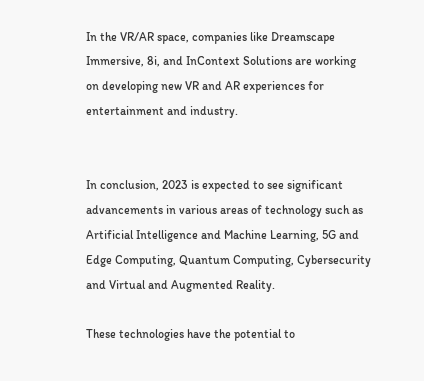In the VR/AR space, companies like Dreamscape Immersive, 8i, and InContext Solutions are working on developing new VR and AR experiences for entertainment and industry.


In conclusion, 2023 is expected to see significant advancements in various areas of technology such as Artificial Intelligence and Machine Learning, 5G and Edge Computing, Quantum Computing, Cybersecurity and Virtual and Augmented Reality.

These technologies have the potential to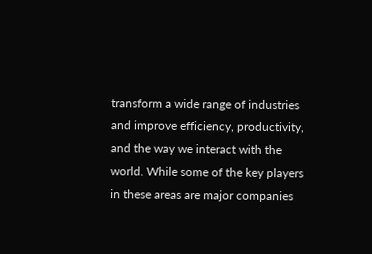transform a wide range of industries and improve efficiency, productivity, and the way we interact with the world. While some of the key players in these areas are major companies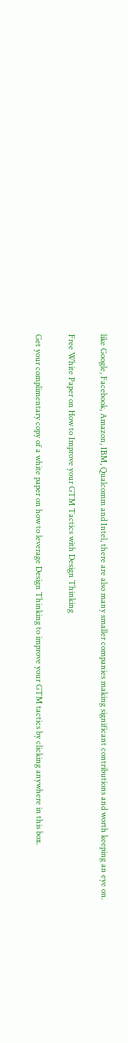like Google, Facebook, Amazon, IBM, Qualcomm and Intel, there are also many smaller companies making significant contributions and worth keeping an eye on.

Free White Paper on How to Improve your GTM Tactics with Design Thinking

Get your complimentary copy of a white paper on how to leverage Design Thinking to improve your GTM tactics by clicking anywhere in this box.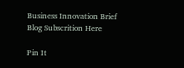Business Innovation Brief
Blog Subscrition Here

Pin It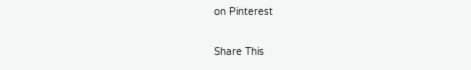on Pinterest

Share This